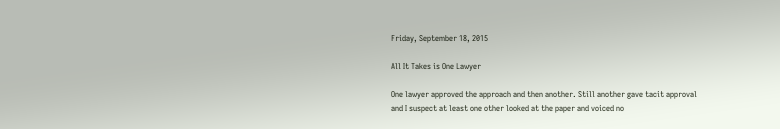Friday, September 18, 2015

All It Takes is One Lawyer

One lawyer approved the approach and then another. Still another gave tacit approval and I suspect at least one other looked at the paper and voiced no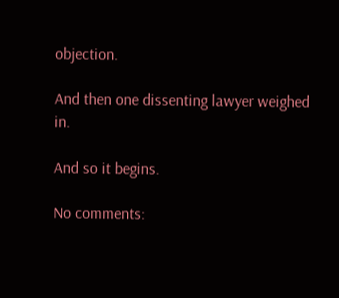objection.

And then one dissenting lawyer weighed in.

And so it begins.

No comments: